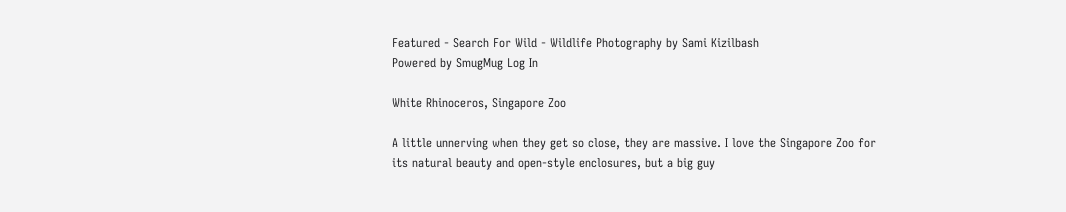Featured - Search For Wild - Wildlife Photography by Sami Kizilbash
Powered by SmugMug Log In

White Rhinoceros, Singapore Zoo

A little unnerving when they get so close, they are massive. I love the Singapore Zoo for its natural beauty and open-style enclosures, but a big guy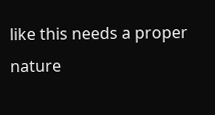like this needs a proper nature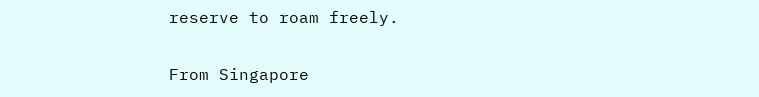reserve to roam freely.

From Singapore